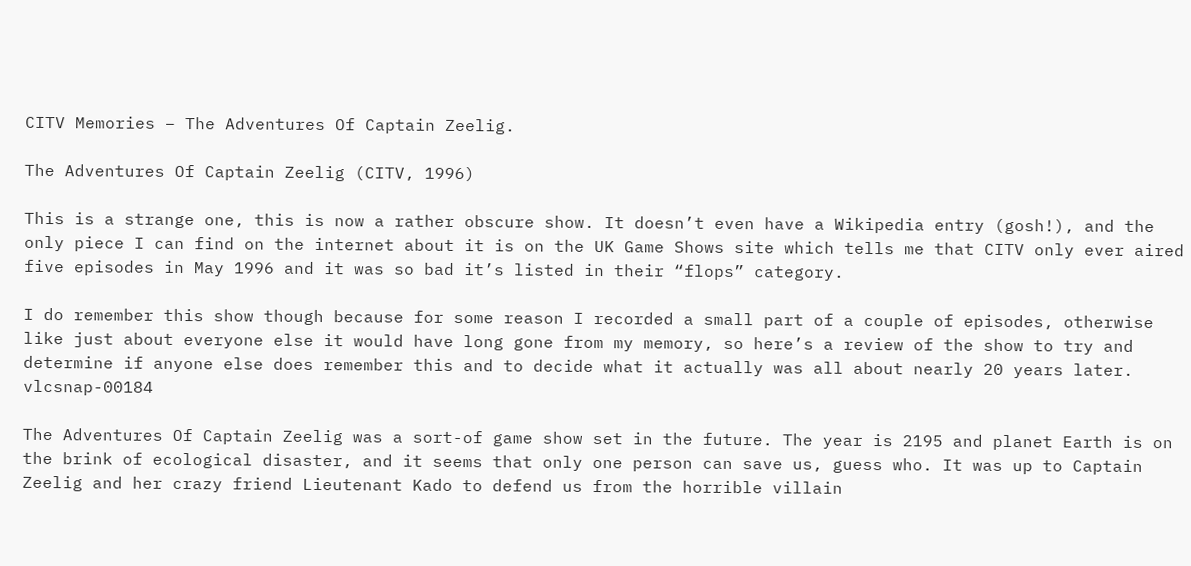CITV Memories – The Adventures Of Captain Zeelig.

The Adventures Of Captain Zeelig (CITV, 1996)

This is a strange one, this is now a rather obscure show. It doesn’t even have a Wikipedia entry (gosh!), and the only piece I can find on the internet about it is on the UK Game Shows site which tells me that CITV only ever aired five episodes in May 1996 and it was so bad it’s listed in their “flops” category.

I do remember this show though because for some reason I recorded a small part of a couple of episodes, otherwise like just about everyone else it would have long gone from my memory, so here’s a review of the show to try and determine if anyone else does remember this and to decide what it actually was all about nearly 20 years later. vlcsnap-00184

The Adventures Of Captain Zeelig was a sort-of game show set in the future. The year is 2195 and planet Earth is on the brink of ecological disaster, and it seems that only one person can save us, guess who. It was up to Captain Zeelig and her crazy friend Lieutenant Kado to defend us from the horrible villain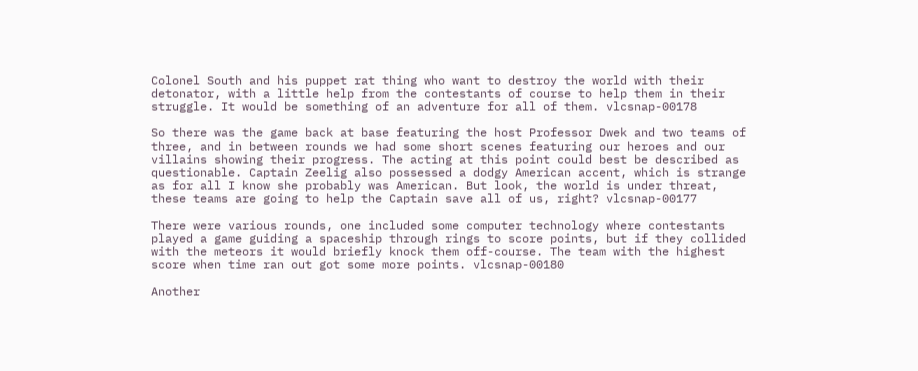Colonel South and his puppet rat thing who want to destroy the world with their detonator, with a little help from the contestants of course to help them in their struggle. It would be something of an adventure for all of them. vlcsnap-00178

So there was the game back at base featuring the host Professor Dwek and two teams of three, and in between rounds we had some short scenes featuring our heroes and our villains showing their progress. The acting at this point could best be described as questionable. Captain Zeelig also possessed a dodgy American accent, which is strange as for all I know she probably was American. But look, the world is under threat, these teams are going to help the Captain save all of us, right? vlcsnap-00177

There were various rounds, one included some computer technology where contestants played a game guiding a spaceship through rings to score points, but if they collided with the meteors it would briefly knock them off-course. The team with the highest score when time ran out got some more points. vlcsnap-00180

Another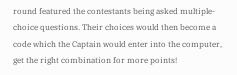round featured the contestants being asked multiple-choice questions. Their choices would then become a code which the Captain would enter into the computer, get the right combination for more points!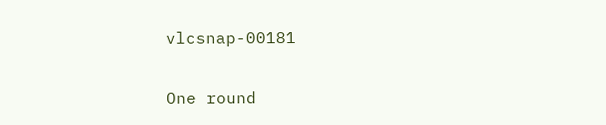vlcsnap-00181

One round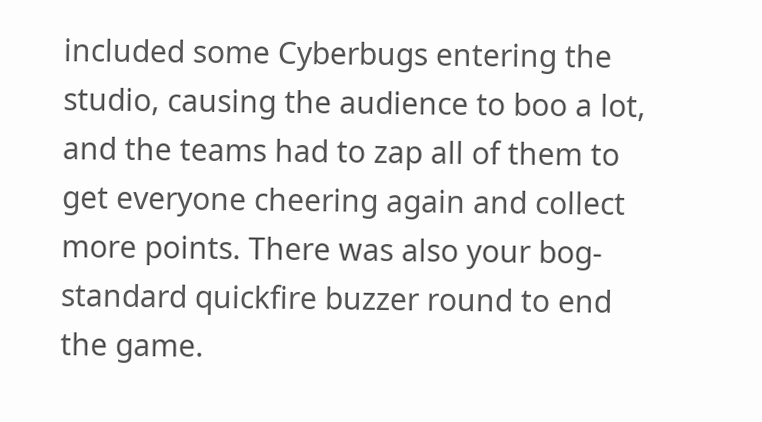included some Cyberbugs entering the studio, causing the audience to boo a lot, and the teams had to zap all of them to get everyone cheering again and collect more points. There was also your bog-standard quickfire buzzer round to end the game.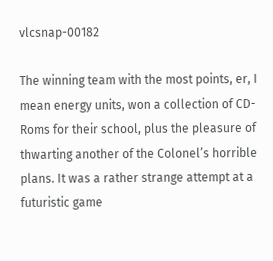vlcsnap-00182

The winning team with the most points, er, I mean energy units, won a collection of CD-Roms for their school, plus the pleasure of thwarting another of the Colonel’s horrible plans. It was a rather strange attempt at a futuristic game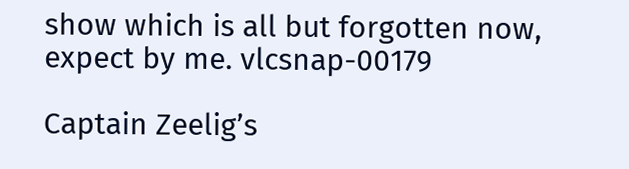show which is all but forgotten now, expect by me. vlcsnap-00179

Captain Zeelig’s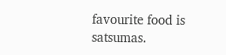favourite food is satsumas.